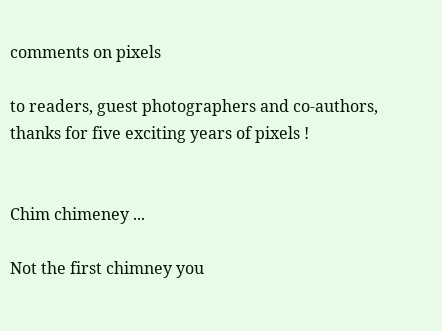comments on pixels

to readers, guest photographers and co-authors, thanks for five exciting years of pixels !


Chim chimeney ...

Not the first chimney you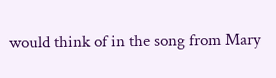would think of in the song from Mary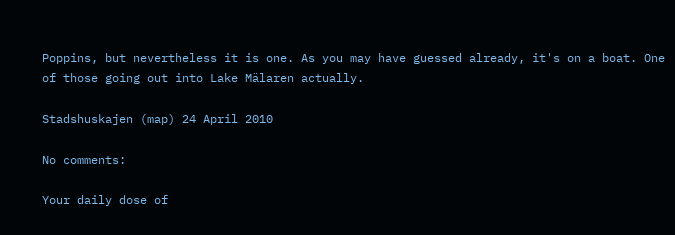Poppins, but nevertheless it is one. As you may have guessed already, it's on a boat. One of those going out into Lake Mälaren actually.

Stadshuskajen (map) 24 April 2010

No comments:

Your daily dose of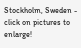Stockholm, Sweden - click on pictures to enlarge!